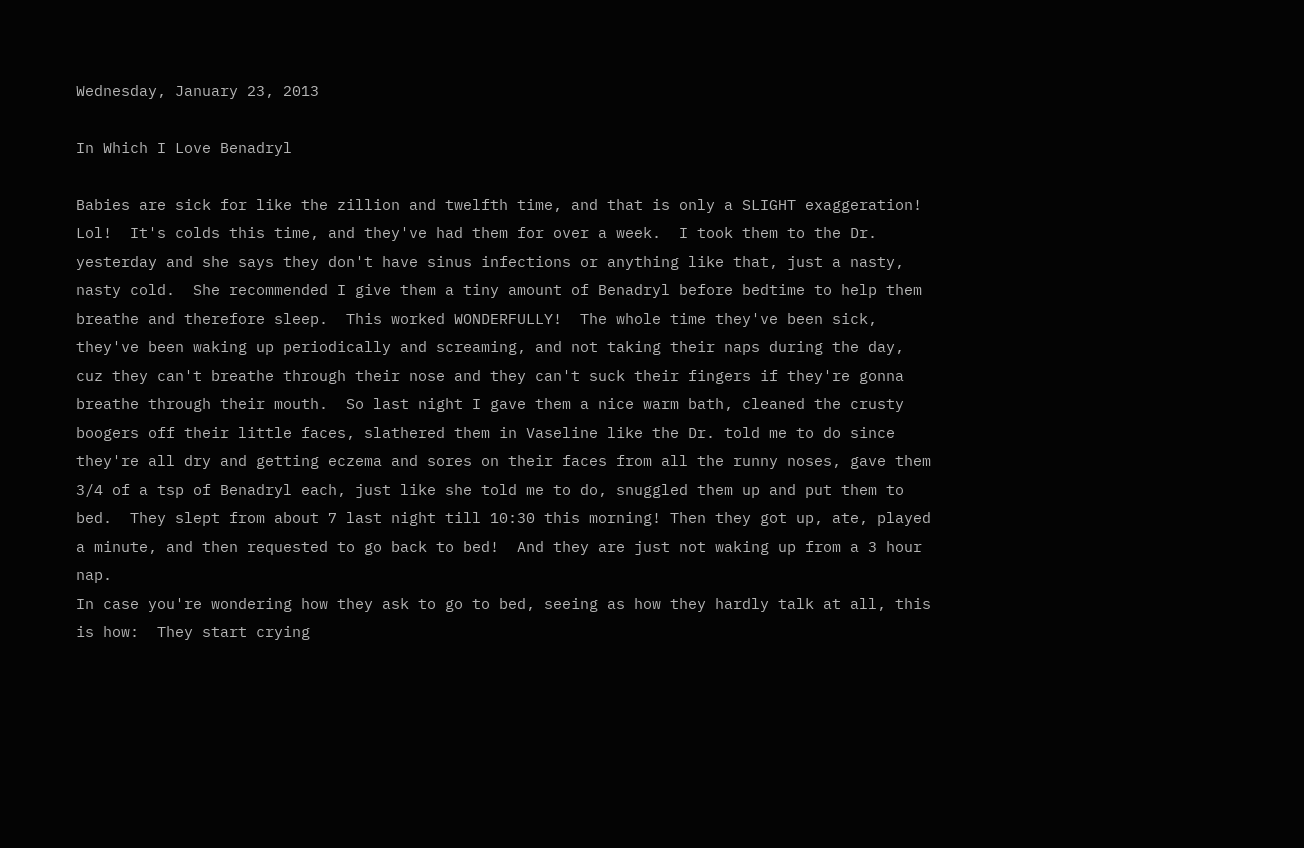Wednesday, January 23, 2013

In Which I Love Benadryl

Babies are sick for like the zillion and twelfth time, and that is only a SLIGHT exaggeration!  Lol!  It's colds this time, and they've had them for over a week.  I took them to the Dr. yesterday and she says they don't have sinus infections or anything like that, just a nasty, nasty cold.  She recommended I give them a tiny amount of Benadryl before bedtime to help them breathe and therefore sleep.  This worked WONDERFULLY!  The whole time they've been sick, they've been waking up periodically and screaming, and not taking their naps during the day, cuz they can't breathe through their nose and they can't suck their fingers if they're gonna breathe through their mouth.  So last night I gave them a nice warm bath, cleaned the crusty boogers off their little faces, slathered them in Vaseline like the Dr. told me to do since they're all dry and getting eczema and sores on their faces from all the runny noses, gave them 3/4 of a tsp of Benadryl each, just like she told me to do, snuggled them up and put them to bed.  They slept from about 7 last night till 10:30 this morning! Then they got up, ate, played a minute, and then requested to go back to bed!  And they are just not waking up from a 3 hour nap.
In case you're wondering how they ask to go to bed, seeing as how they hardly talk at all, this is how:  They start crying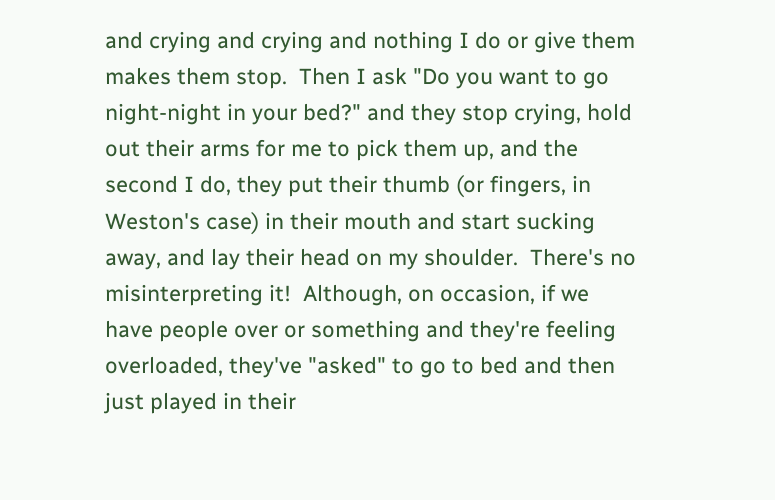and crying and crying and nothing I do or give them makes them stop.  Then I ask "Do you want to go night-night in your bed?" and they stop crying, hold out their arms for me to pick them up, and the second I do, they put their thumb (or fingers, in Weston's case) in their mouth and start sucking away, and lay their head on my shoulder.  There's no misinterpreting it!  Although, on occasion, if we have people over or something and they're feeling overloaded, they've "asked" to go to bed and then just played in their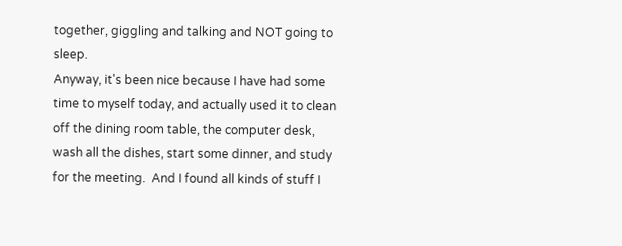together, giggling and talking and NOT going to sleep.
Anyway, it's been nice because I have had some time to myself today, and actually used it to clean off the dining room table, the computer desk, wash all the dishes, start some dinner, and study for the meeting.  And I found all kinds of stuff I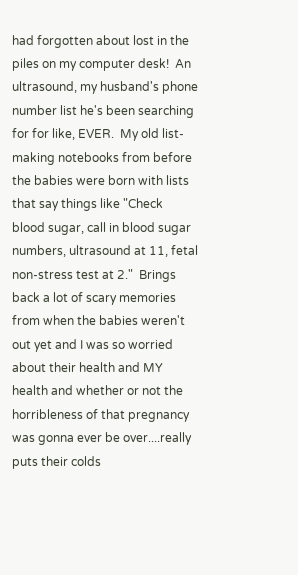had forgotten about lost in the piles on my computer desk!  An ultrasound, my husband's phone number list he's been searching for for like, EVER.  My old list-making notebooks from before the babies were born with lists that say things like "Check blood sugar, call in blood sugar numbers, ultrasound at 11, fetal non-stress test at 2."  Brings back a lot of scary memories from when the babies weren't out yet and I was so worried about their health and MY health and whether or not the horribleness of that pregnancy was gonna ever be over....really puts their colds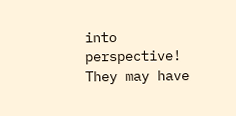into perspective!  They may have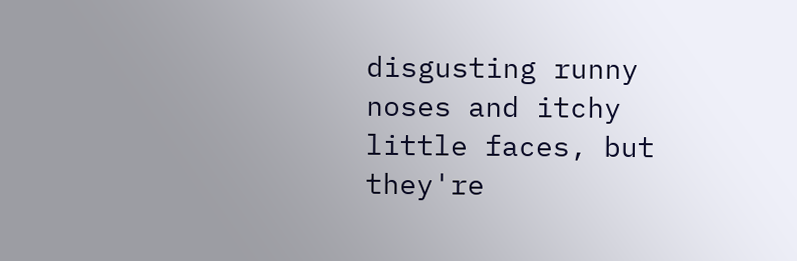disgusting runny noses and itchy little faces, but they're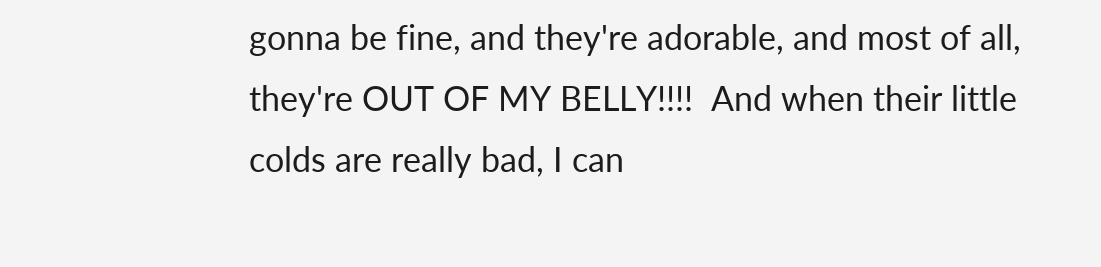gonna be fine, and they're adorable, and most of all, they're OUT OF MY BELLY!!!!  And when their little colds are really bad, I can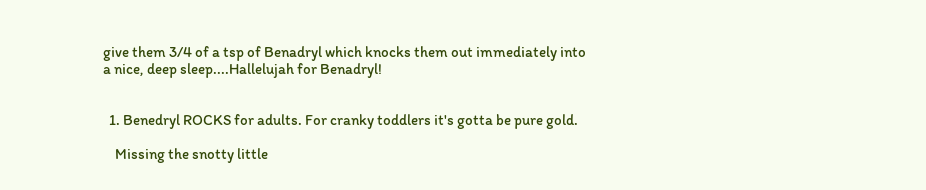give them 3/4 of a tsp of Benadryl which knocks them out immediately into a nice, deep sleep....Hallelujah for Benadryl!


  1. Benedryl ROCKS for adults. For cranky toddlers it's gotta be pure gold.

    Missing the snotty little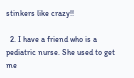stinkers like crazy!!

  2. I have a friend who is a pediatric nurse. She used to get me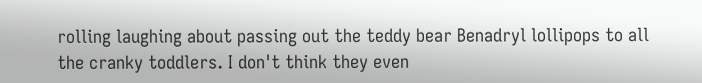rolling laughing about passing out the teddy bear Benadryl lollipops to all the cranky toddlers. I don't think they even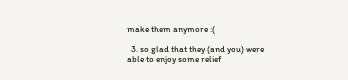make them anymore :(

  3. so glad that they (and you) were able to enjoy some relief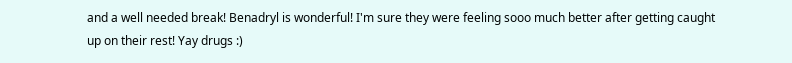and a well needed break! Benadryl is wonderful! I'm sure they were feeling sooo much better after getting caught up on their rest! Yay drugs :)